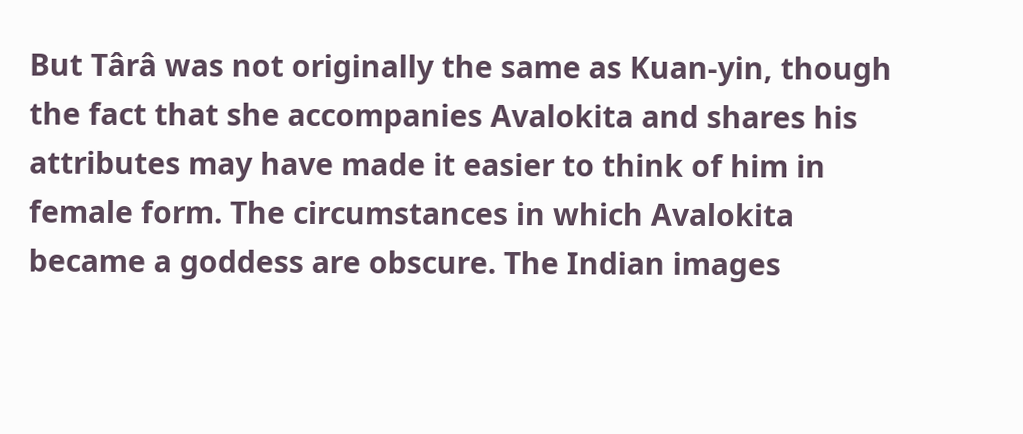But Târâ was not originally the same as Kuan-yin, though the fact that she accompanies Avalokita and shares his attributes may have made it easier to think of him in female form. The circumstances in which Avalokita became a goddess are obscure. The Indian images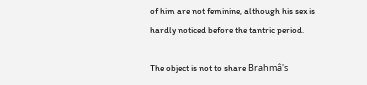of him are not feminine, although his sex is hardly noticed before the tantric period.

The object is not to share Brahmâ's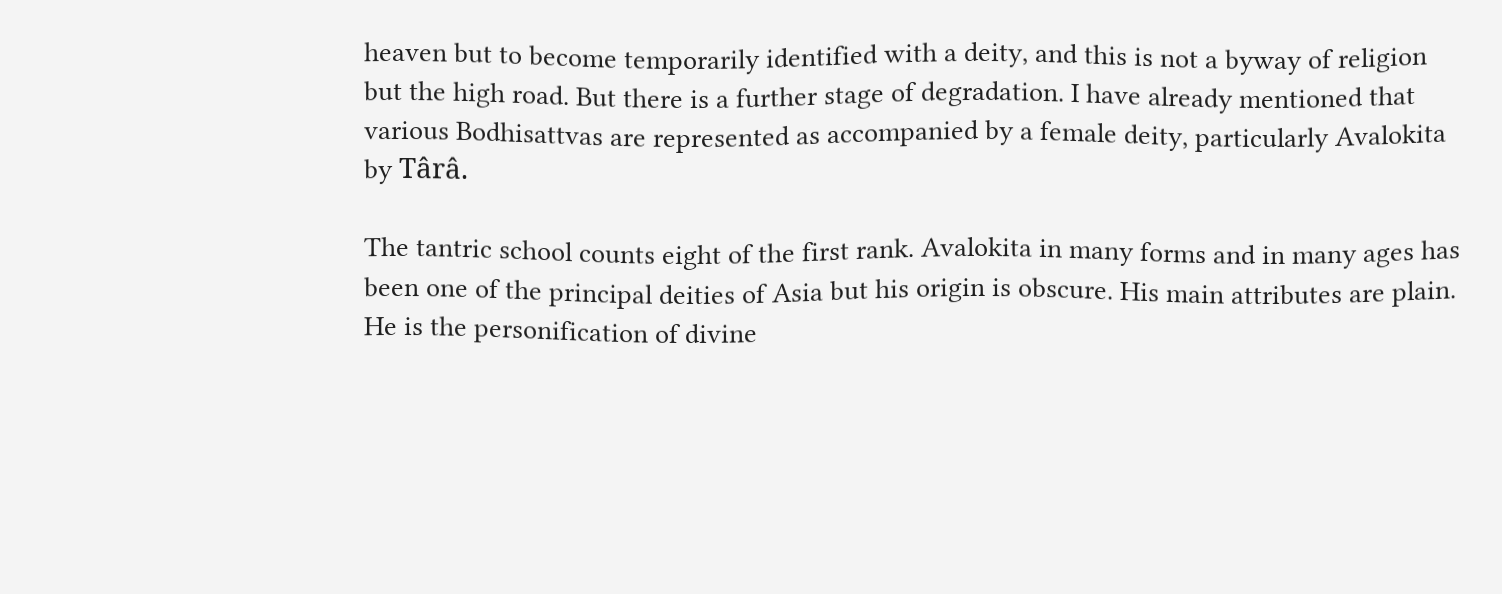heaven but to become temporarily identified with a deity, and this is not a byway of religion but the high road. But there is a further stage of degradation. I have already mentioned that various Bodhisattvas are represented as accompanied by a female deity, particularly Avalokita by Târâ.

The tantric school counts eight of the first rank. Avalokita in many forms and in many ages has been one of the principal deities of Asia but his origin is obscure. His main attributes are plain. He is the personification of divine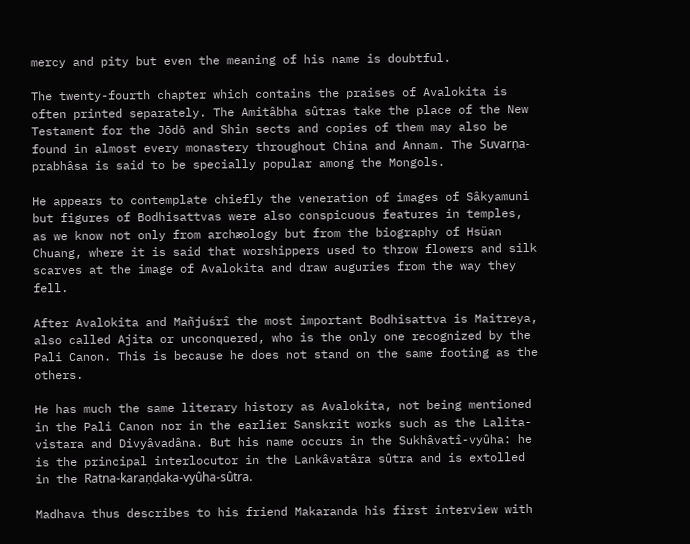mercy and pity but even the meaning of his name is doubtful.

The twenty-fourth chapter which contains the praises of Avalokita is often printed separately. The Amitâbha sûtras take the place of the New Testament for the Jōdō and Shin sects and copies of them may also be found in almost every monastery throughout China and Annam. The Suvarṇa-prabhâsa is said to be specially popular among the Mongols.

He appears to contemplate chiefly the veneration of images of Sâkyamuni but figures of Bodhisattvas were also conspicuous features in temples, as we know not only from archæology but from the biography of Hsüan Chuang, where it is said that worshippers used to throw flowers and silk scarves at the image of Avalokita and draw auguries from the way they fell.

After Avalokita and Mañjuśrî the most important Bodhisattva is Maitreya, also called Ajita or unconquered, who is the only one recognized by the Pali Canon. This is because he does not stand on the same footing as the others.

He has much the same literary history as Avalokita, not being mentioned in the Pali Canon nor in the earlier Sanskrit works such as the Lalita-vistara and Divyâvadâna. But his name occurs in the Sukhâvatî-vyûha: he is the principal interlocutor in the Lankâvatâra sûtra and is extolled in the Ratna-karaṇḍaka-vyûha-sûtra.

Madhava thus describes to his friend Makaranda his first interview with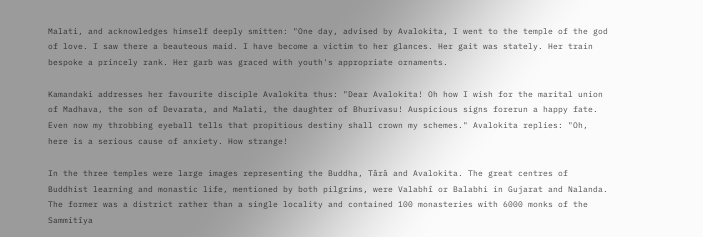Malati, and acknowledges himself deeply smitten: "One day, advised by Avalokita, I went to the temple of the god of love. I saw there a beauteous maid. I have become a victim to her glances. Her gait was stately. Her train bespoke a princely rank. Her garb was graced with youth's appropriate ornaments.

Kamandaki addresses her favourite disciple Avalokita thus: "Dear Avalokita! Oh how I wish for the marital union of Madhava, the son of Devarata, and Malati, the daughter of Bhurivasu! Auspicious signs forerun a happy fate. Even now my throbbing eyeball tells that propitious destiny shall crown my schemes." Avalokita replies: "Oh, here is a serious cause of anxiety. How strange!

In the three temples were large images representing the Buddha, Târâ and Avalokita. The great centres of Buddhist learning and monastic life, mentioned by both pilgrims, were Valabhî or Balabhi in Gujarat and Nalanda. The former was a district rather than a single locality and contained 100 monasteries with 6000 monks of the Sammitîya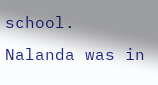school. Nalanda was in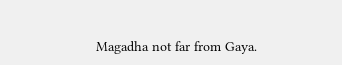Magadha not far from Gaya.